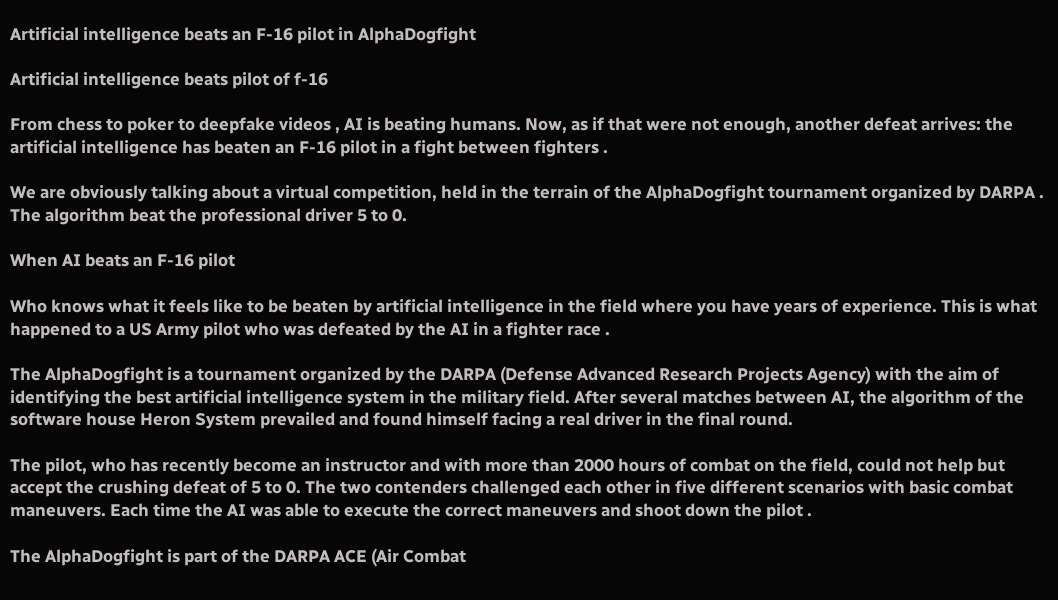Artificial intelligence beats an F-16 pilot in AlphaDogfight

Artificial intelligence beats pilot of f-16

From chess to poker to deepfake videos , AI is beating humans. Now, as if that were not enough, another defeat arrives: the artificial intelligence has beaten an F-16 pilot in a fight between fighters .

We are obviously talking about a virtual competition, held in the terrain of the AlphaDogfight tournament organized by DARPA . The algorithm beat the professional driver 5 to 0.

When AI beats an F-16 pilot

Who knows what it feels like to be beaten by artificial intelligence in the field where you have years of experience. This is what happened to a US Army pilot who was defeated by the AI in a fighter race .

The AlphaDogfight is a tournament organized by the DARPA (Defense Advanced Research Projects Agency) with the aim of identifying the best artificial intelligence system in the military field. After several matches between AI, the algorithm of the software house Heron System prevailed and found himself facing a real driver in the final round.

The pilot, who has recently become an instructor and with more than 2000 hours of combat on the field, could not help but accept the crushing defeat of 5 to 0. The two contenders challenged each other in five different scenarios with basic combat maneuvers. Each time the AI was able to execute the correct maneuvers and shoot down the pilot .

The AlphaDogfight is part of the DARPA ACE (Air Combat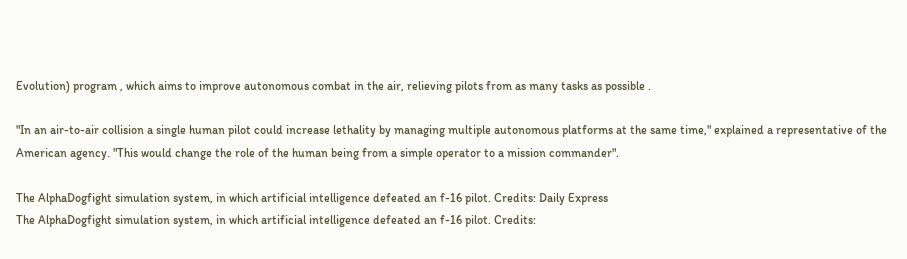Evolution) program , which aims to improve autonomous combat in the air, relieving pilots from as many tasks as possible .

"In an air-to-air collision a single human pilot could increase lethality by managing multiple autonomous platforms at the same time," explained a representative of the American agency. "This would change the role of the human being from a simple operator to a mission commander".

The AlphaDogfight simulation system, in which artificial intelligence defeated an f-16 pilot. Credits: Daily Express
The AlphaDogfight simulation system, in which artificial intelligence defeated an f-16 pilot. Credits: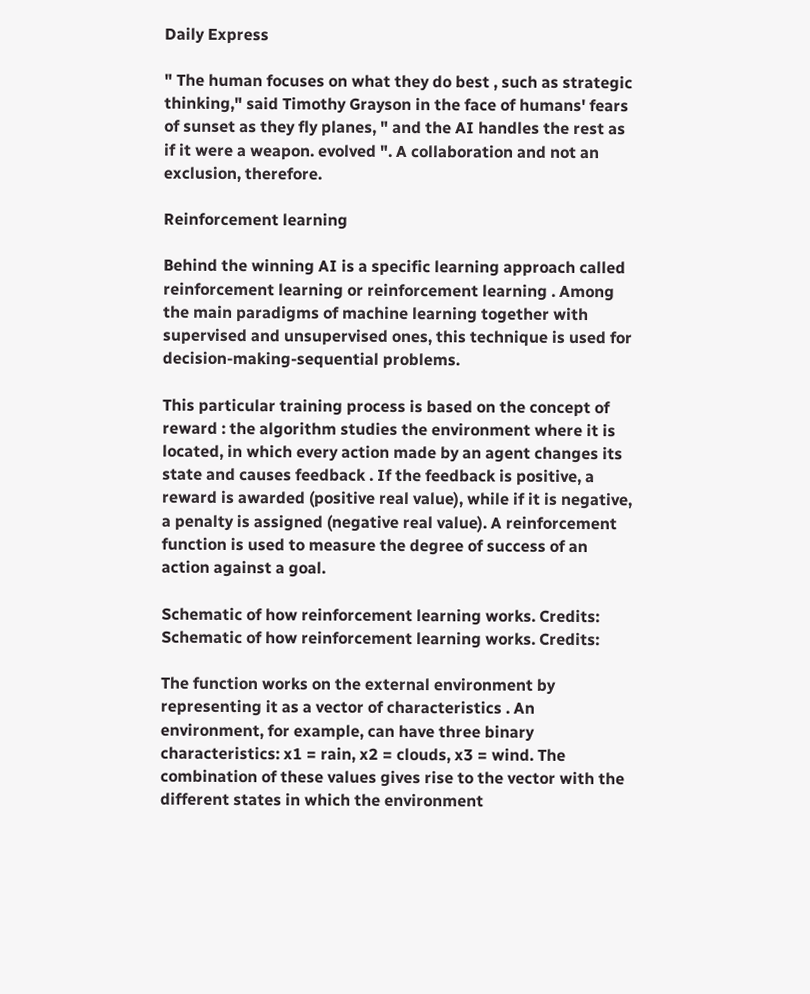Daily Express

" The human focuses on what they do best , such as strategic thinking," said Timothy Grayson in the face of humans' fears of sunset as they fly planes, " and the AI handles the rest as if it were a weapon. evolved ". A collaboration and not an exclusion, therefore.

Reinforcement learning

Behind the winning AI is a specific learning approach called reinforcement learning or reinforcement learning . Among the main paradigms of machine learning together with supervised and unsupervised ones, this technique is used for decision-making-sequential problems.

This particular training process is based on the concept of reward : the algorithm studies the environment where it is located, in which every action made by an agent changes its state and causes feedback . If the feedback is positive, a reward is awarded (positive real value), while if it is negative, a penalty is assigned (negative real value). A reinforcement function is used to measure the degree of success of an action against a goal.

Schematic of how reinforcement learning works. Credits:
Schematic of how reinforcement learning works. Credits:

The function works on the external environment by representing it as a vector of characteristics . An environment, for example, can have three binary characteristics: x1 = rain, x2 = clouds, x3 = wind. The combination of these values gives rise to the vector with the different states in which the environment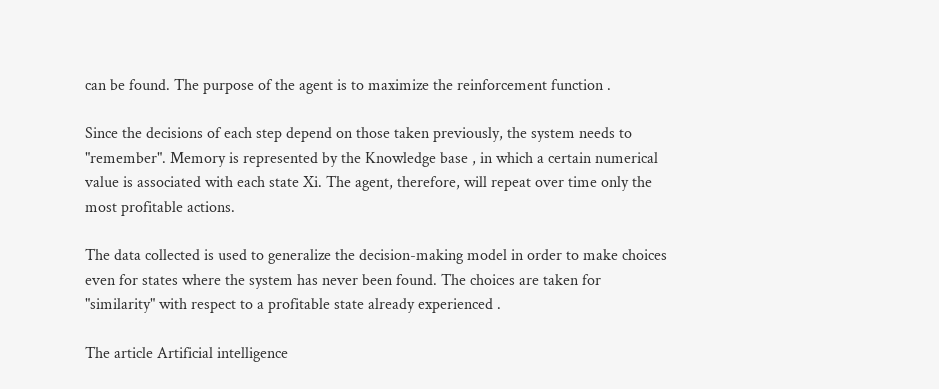can be found. The purpose of the agent is to maximize the reinforcement function .

Since the decisions of each step depend on those taken previously, the system needs to "remember". Memory is represented by the Knowledge base , in which a certain numerical value is associated with each state Xi. The agent, therefore, will repeat over time only the most profitable actions.

The data collected is used to generalize the decision-making model in order to make choices even for states where the system has never been found. The choices are taken for "similarity" with respect to a profitable state already experienced .

The article Artificial intelligence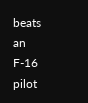beats an F-16 pilot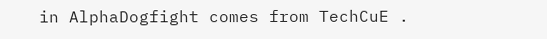in AlphaDogfight comes from TechCuE .